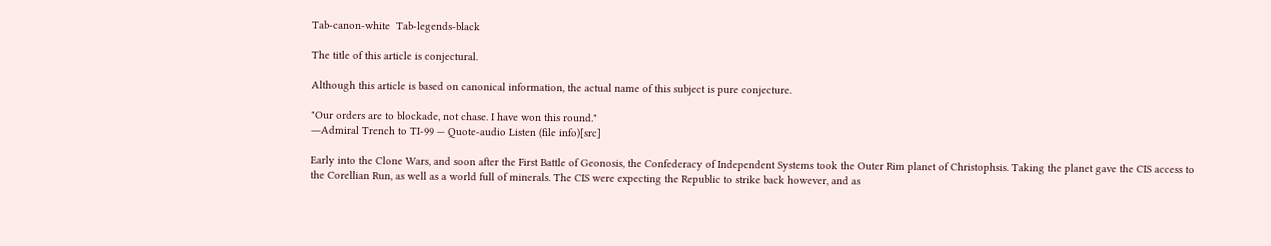Tab-canon-white  Tab-legends-black

The title of this article is conjectural.

Although this article is based on canonical information, the actual name of this subject is pure conjecture.

"Our orders are to blockade, not chase. I have won this round."
―Admiral Trench to TI-99 — Quote-audio Listen (file info)[src]

Early into the Clone Wars, and soon after the First Battle of Geonosis, the Confederacy of Independent Systems took the Outer Rim planet of Christophsis. Taking the planet gave the CIS access to the Corellian Run, as well as a world full of minerals. The CIS were expecting the Republic to strike back however, and as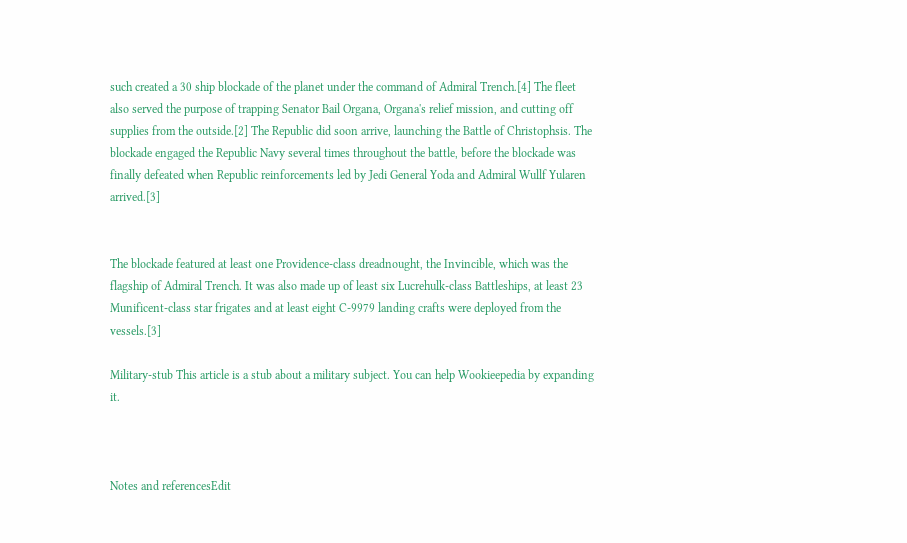such created a 30 ship blockade of the planet under the command of Admiral Trench.[4] The fleet also served the purpose of trapping Senator Bail Organa, Organa's relief mission, and cutting off supplies from the outside.[2] The Republic did soon arrive, launching the Battle of Christophsis. The blockade engaged the Republic Navy several times throughout the battle, before the blockade was finally defeated when Republic reinforcements led by Jedi General Yoda and Admiral Wullf Yularen arrived.[3]


The blockade featured at least one Providence-class dreadnought, the Invincible, which was the flagship of Admiral Trench. It was also made up of least six Lucrehulk-class Battleships, at least 23 Munificent-class star frigates and at least eight C-9979 landing crafts were deployed from the vessels.[3]

Military-stub This article is a stub about a military subject. You can help Wookieepedia by expanding it.



Notes and referencesEdit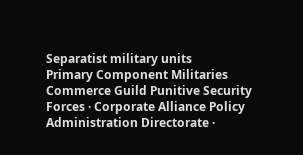Separatist military units
Primary Component Militaries
Commerce Guild Punitive Security Forces · Corporate Alliance Policy Administration Directorate ·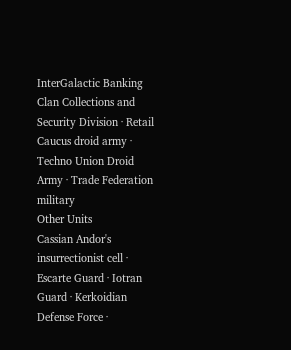InterGalactic Banking Clan Collections and Security Division · Retail Caucus droid army · Techno Union Droid Army · Trade Federation military
Other Units
Cassian Andor's insurrectionist cell · Escarte Guard · Iotran Guard · Kerkoidian Defense Force ·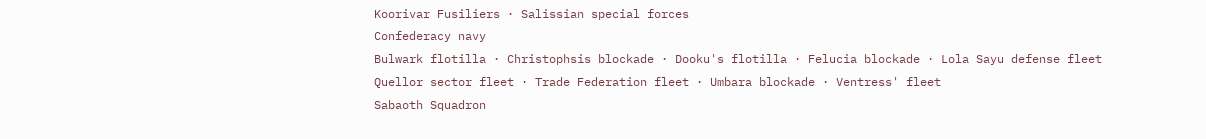Koorivar Fusiliers · Salissian special forces
Confederacy navy
Bulwark flotilla · Christophsis blockade · Dooku's flotilla · Felucia blockade · Lola Sayu defense fleet
Quellor sector fleet · Trade Federation fleet · Umbara blockade · Ventress' fleet
Sabaoth Squadron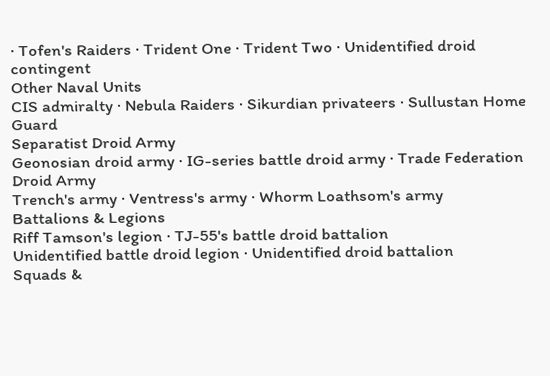· Tofen's Raiders · Trident One · Trident Two · Unidentified droid contingent
Other Naval Units
CIS admiralty · Nebula Raiders · Sikurdian privateers · Sullustan Home Guard
Separatist Droid Army
Geonosian droid army · IG-series battle droid army · Trade Federation Droid Army
Trench's army · Ventress's army · Whorm Loathsom's army
Battalions & Legions
Riff Tamson's legion · TJ-55's battle droid battalion
Unidentified battle droid legion · Unidentified droid battalion
Squads &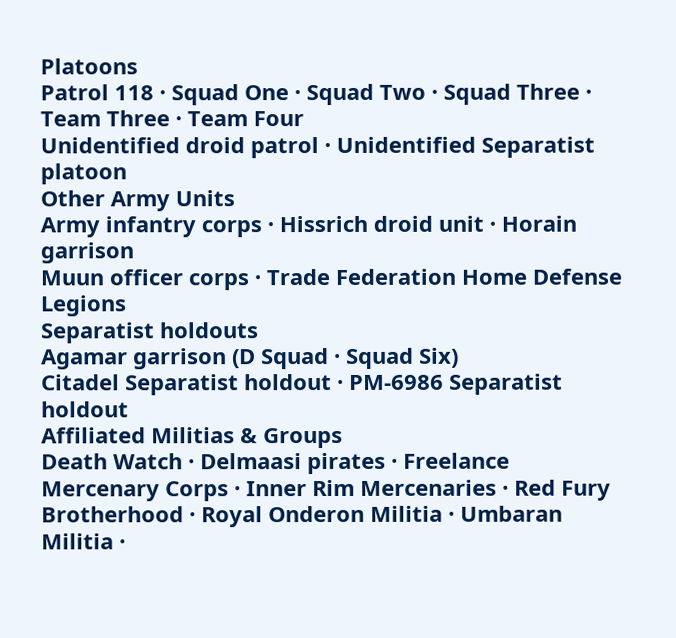Platoons
Patrol 118 · Squad One · Squad Two · Squad Three · Team Three · Team Four
Unidentified droid patrol · Unidentified Separatist platoon
Other Army Units
Army infantry corps · Hissrich droid unit · Horain garrison
Muun officer corps · Trade Federation Home Defense Legions
Separatist holdouts
Agamar garrison (D Squad · Squad Six)
Citadel Separatist holdout · PM-6986 Separatist holdout
Affiliated Militias & Groups
Death Watch · Delmaasi pirates · Freelance Mercenary Corps · Inner Rim Mercenaries · Red Fury Brotherhood · Royal Onderon Militia · Umbaran Militia ·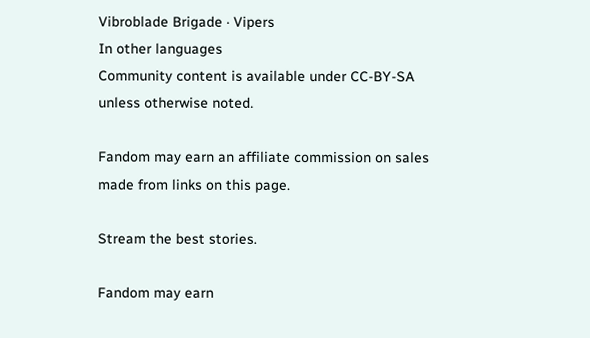Vibroblade Brigade · Vipers
In other languages
Community content is available under CC-BY-SA unless otherwise noted.

Fandom may earn an affiliate commission on sales made from links on this page.

Stream the best stories.

Fandom may earn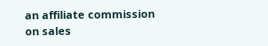an affiliate commission on sales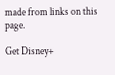made from links on this page.

Get Disney+